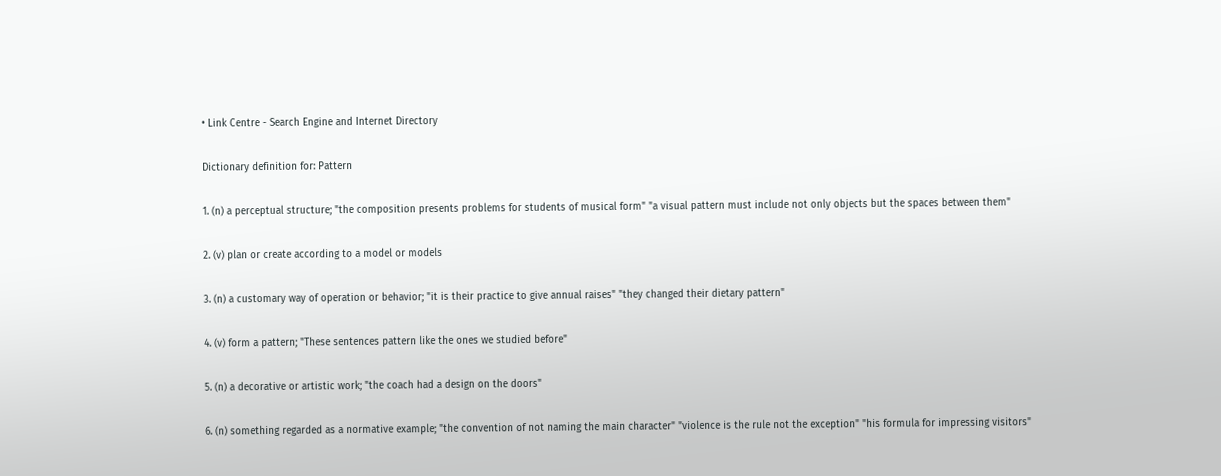• Link Centre - Search Engine and Internet Directory

Dictionary definition for: Pattern

1. (n) a perceptual structure; "the composition presents problems for students of musical form" "a visual pattern must include not only objects but the spaces between them"

2. (v) plan or create according to a model or models

3. (n) a customary way of operation or behavior; "it is their practice to give annual raises" "they changed their dietary pattern"

4. (v) form a pattern; "These sentences pattern like the ones we studied before"

5. (n) a decorative or artistic work; "the coach had a design on the doors"

6. (n) something regarded as a normative example; "the convention of not naming the main character" "violence is the rule not the exception" "his formula for impressing visitors"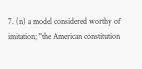7. (n) a model considered worthy of imitation; "the American constitution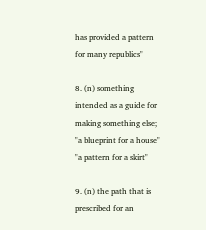has provided a pattern for many republics"

8. (n) something intended as a guide for making something else; "a blueprint for a house" "a pattern for a skirt"

9. (n) the path that is prescribed for an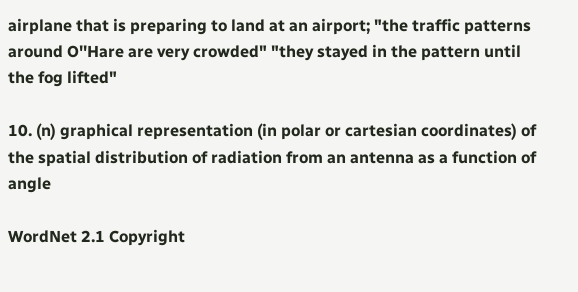airplane that is preparing to land at an airport; "the traffic patterns around O''Hare are very crowded" "they stayed in the pattern until the fog lifted"

10. (n) graphical representation (in polar or cartesian coordinates) of the spatial distribution of radiation from an antenna as a function of angle

WordNet 2.1 Copyright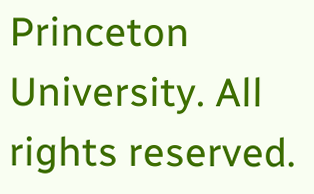Princeton University. All rights reserved.